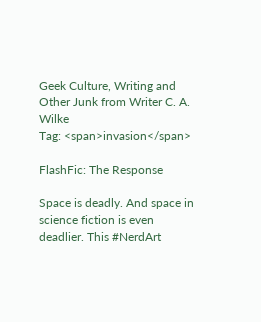Geek Culture, Writing and Other Junk from Writer C. A. Wilke
Tag: <span>invasion</span>

FlashFic: The Response

Space is deadly. And space in science fiction is even deadlier. This #NerdArt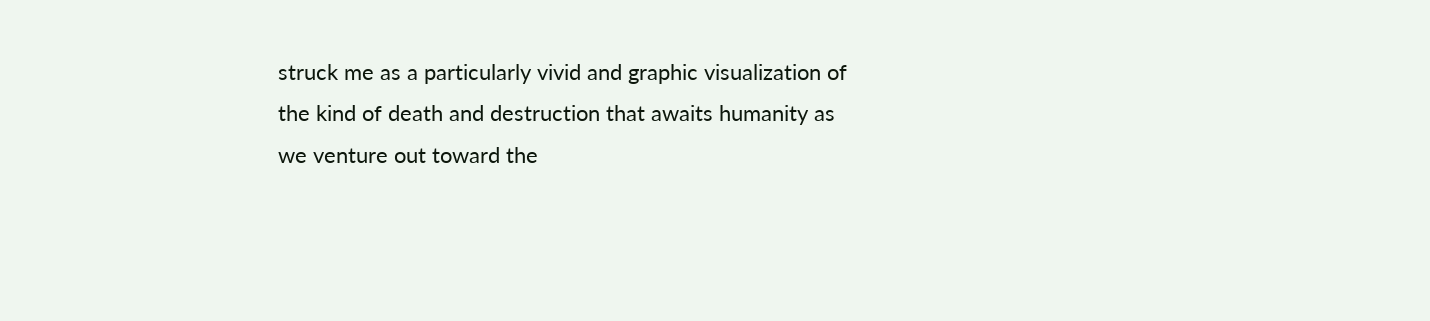struck me as a particularly vivid and graphic visualization of the kind of death and destruction that awaits humanity as we venture out toward the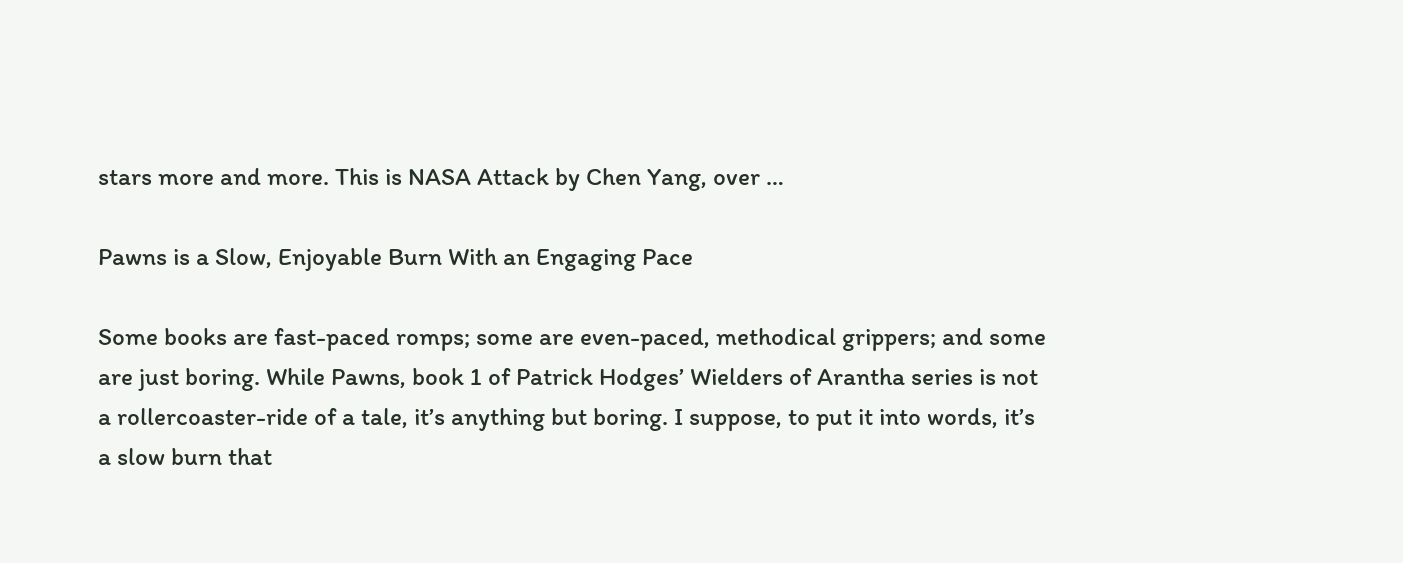stars more and more. This is NASA Attack by Chen Yang, over …

Pawns is a Slow, Enjoyable Burn With an Engaging Pace

Some books are fast-paced romps; some are even-paced, methodical grippers; and some are just boring. While Pawns, book 1 of Patrick Hodges’ Wielders of Arantha series is not a rollercoaster-ride of a tale, it’s anything but boring. I suppose, to put it into words, it’s a slow burn that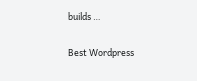builds …

Best Wordpress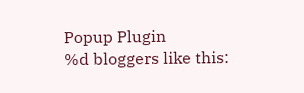Popup Plugin
%d bloggers like this: